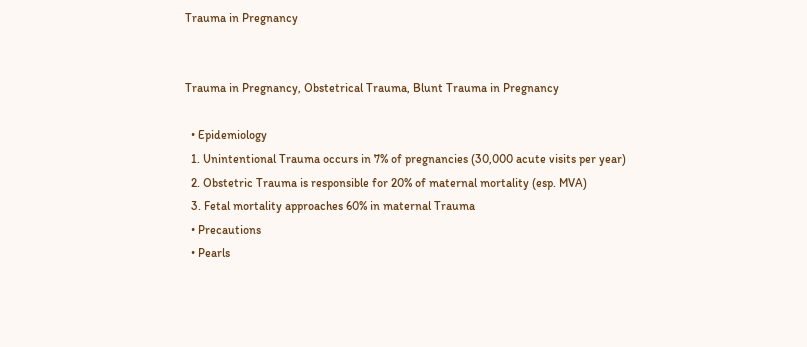Trauma in Pregnancy


Trauma in Pregnancy, Obstetrical Trauma, Blunt Trauma in Pregnancy

  • Epidemiology
  1. Unintentional Trauma occurs in 7% of pregnancies (30,000 acute visits per year)
  2. Obstetric Trauma is responsible for 20% of maternal mortality (esp. MVA)
  3. Fetal mortality approaches 60% in maternal Trauma
  • Precautions
  • Pearls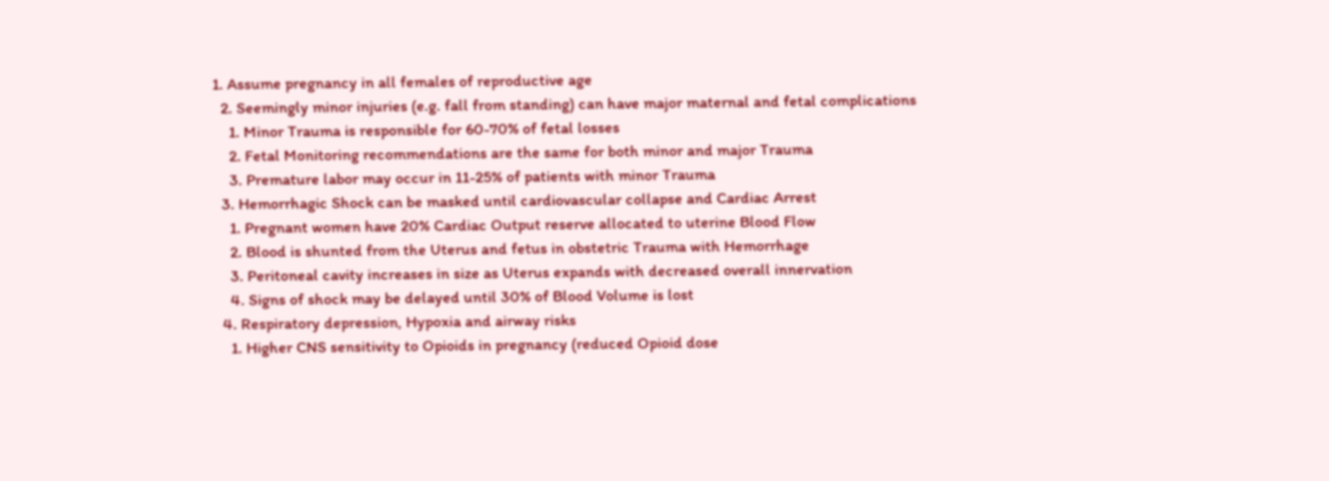1. Assume pregnancy in all females of reproductive age
  2. Seemingly minor injuries (e.g. fall from standing) can have major maternal and fetal complications
    1. Minor Trauma is responsible for 60-70% of fetal losses
    2. Fetal Monitoring recommendations are the same for both minor and major Trauma
    3. Premature labor may occur in 11-25% of patients with minor Trauma
  3. Hemorrhagic Shock can be masked until cardiovascular collapse and Cardiac Arrest
    1. Pregnant women have 20% Cardiac Output reserve allocated to uterine Blood Flow
    2. Blood is shunted from the Uterus and fetus in obstetric Trauma with Hemorrhage
    3. Peritoneal cavity increases in size as Uterus expands with decreased overall innervation
    4. Signs of shock may be delayed until 30% of Blood Volume is lost
  4. Respiratory depression, Hypoxia and airway risks
    1. Higher CNS sensitivity to Opioids in pregnancy (reduced Opioid dose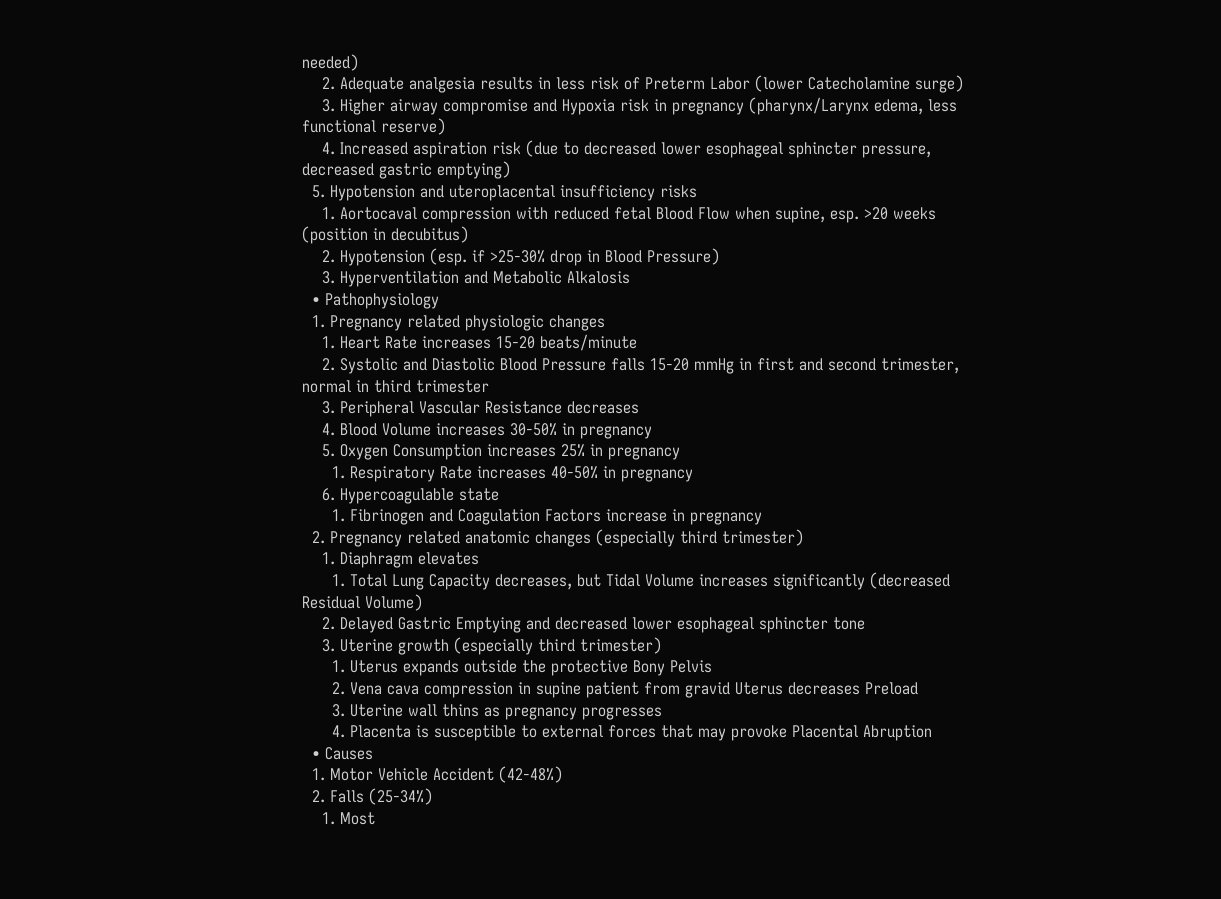needed)
    2. Adequate analgesia results in less risk of Preterm Labor (lower Catecholamine surge)
    3. Higher airway compromise and Hypoxia risk in pregnancy (pharynx/Larynx edema, less functional reserve)
    4. Increased aspiration risk (due to decreased lower esophageal sphincter pressure, decreased gastric emptying)
  5. Hypotension and uteroplacental insufficiency risks
    1. Aortocaval compression with reduced fetal Blood Flow when supine, esp. >20 weeks (position in decubitus)
    2. Hypotension (esp. if >25-30% drop in Blood Pressure)
    3. Hyperventilation and Metabolic Alkalosis
  • Pathophysiology
  1. Pregnancy related physiologic changes
    1. Heart Rate increases 15-20 beats/minute
    2. Systolic and Diastolic Blood Pressure falls 15-20 mmHg in first and second trimester, normal in third trimester
    3. Peripheral Vascular Resistance decreases
    4. Blood Volume increases 30-50% in pregnancy
    5. Oxygen Consumption increases 25% in pregnancy
      1. Respiratory Rate increases 40-50% in pregnancy
    6. Hypercoagulable state
      1. Fibrinogen and Coagulation Factors increase in pregnancy
  2. Pregnancy related anatomic changes (especially third trimester)
    1. Diaphragm elevates
      1. Total Lung Capacity decreases, but Tidal Volume increases significantly (decreased Residual Volume)
    2. Delayed Gastric Emptying and decreased lower esophageal sphincter tone
    3. Uterine growth (especially third trimester)
      1. Uterus expands outside the protective Bony Pelvis
      2. Vena cava compression in supine patient from gravid Uterus decreases Preload
      3. Uterine wall thins as pregnancy progresses
      4. Placenta is susceptible to external forces that may provoke Placental Abruption
  • Causes
  1. Motor Vehicle Accident (42-48%)
  2. Falls (25-34%)
    1. Most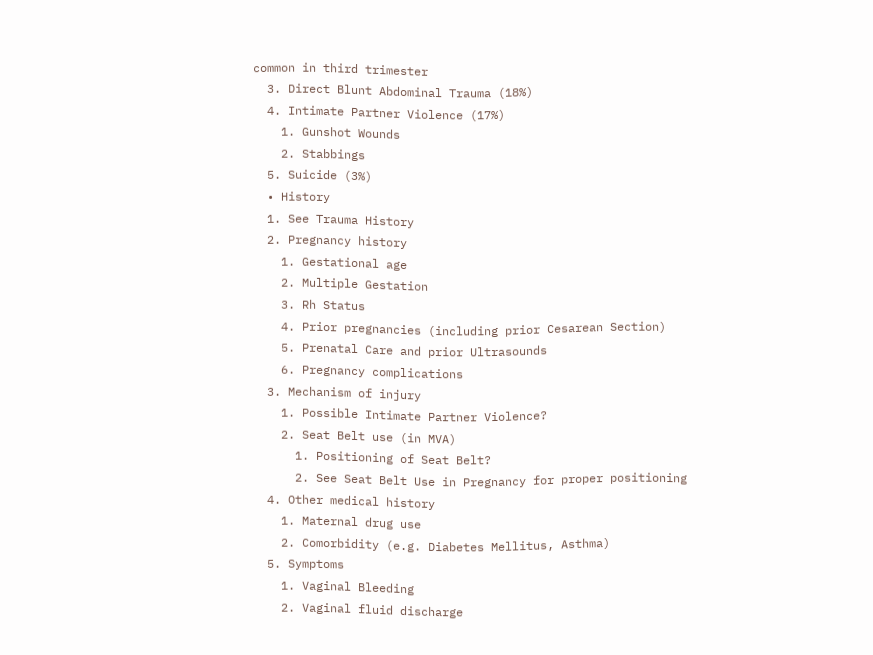common in third trimester
  3. Direct Blunt Abdominal Trauma (18%)
  4. Intimate Partner Violence (17%)
    1. Gunshot Wounds
    2. Stabbings
  5. Suicide (3%)
  • History
  1. See Trauma History
  2. Pregnancy history
    1. Gestational age
    2. Multiple Gestation
    3. Rh Status
    4. Prior pregnancies (including prior Cesarean Section)
    5. Prenatal Care and prior Ultrasounds
    6. Pregnancy complications
  3. Mechanism of injury
    1. Possible Intimate Partner Violence?
    2. Seat Belt use (in MVA)
      1. Positioning of Seat Belt?
      2. See Seat Belt Use in Pregnancy for proper positioning
  4. Other medical history
    1. Maternal drug use
    2. Comorbidity (e.g. Diabetes Mellitus, Asthma)
  5. Symptoms
    1. Vaginal Bleeding
    2. Vaginal fluid discharge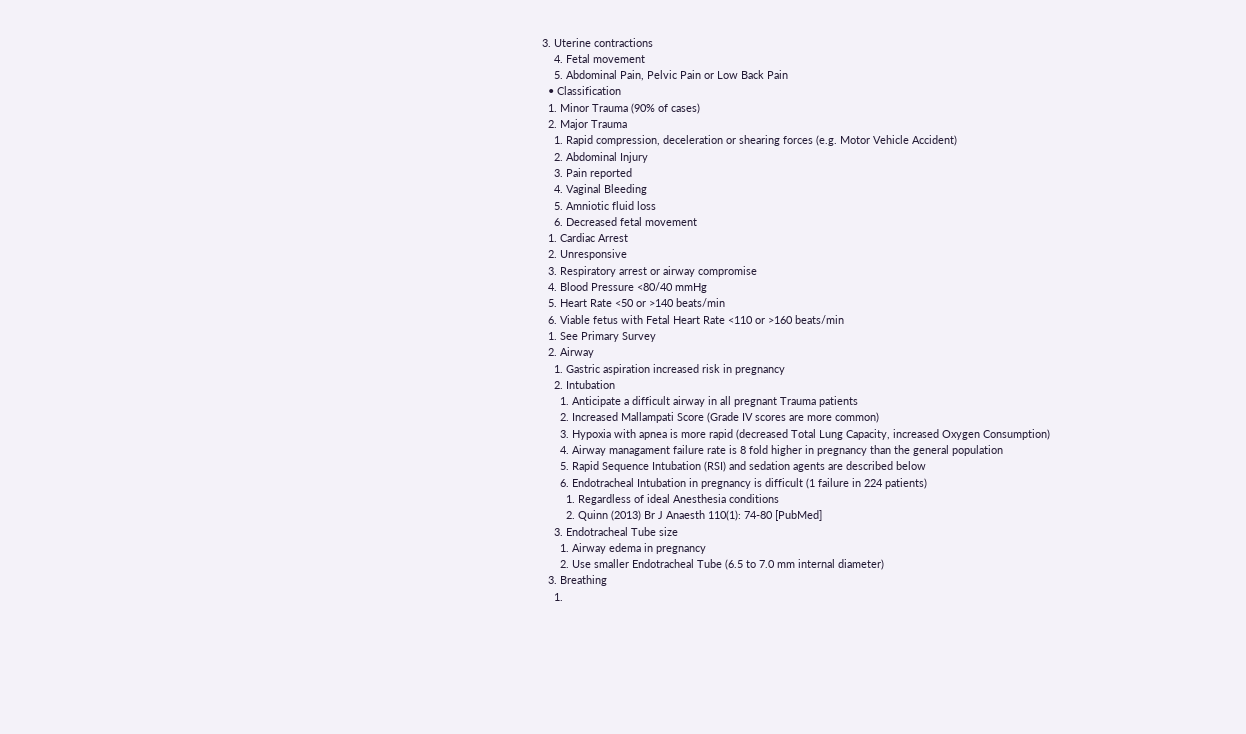3. Uterine contractions
    4. Fetal movement
    5. Abdominal Pain, Pelvic Pain or Low Back Pain
  • Classification
  1. Minor Trauma (90% of cases)
  2. Major Trauma
    1. Rapid compression, deceleration or shearing forces (e.g. Motor Vehicle Accident)
    2. Abdominal Injury
    3. Pain reported
    4. Vaginal Bleeding
    5. Amniotic fluid loss
    6. Decreased fetal movement
  1. Cardiac Arrest
  2. Unresponsive
  3. Respiratory arrest or airway compromise
  4. Blood Pressure <80/40 mmHg
  5. Heart Rate <50 or >140 beats/min
  6. Viable fetus with Fetal Heart Rate <110 or >160 beats/min
  1. See Primary Survey
  2. Airway
    1. Gastric aspiration increased risk in pregnancy
    2. Intubation
      1. Anticipate a difficult airway in all pregnant Trauma patients
      2. Increased Mallampati Score (Grade IV scores are more common)
      3. Hypoxia with apnea is more rapid (decreased Total Lung Capacity, increased Oxygen Consumption)
      4. Airway managament failure rate is 8 fold higher in pregnancy than the general population
      5. Rapid Sequence Intubation (RSI) and sedation agents are described below
      6. Endotracheal Intubation in pregnancy is difficult (1 failure in 224 patients)
        1. Regardless of ideal Anesthesia conditions
        2. Quinn (2013) Br J Anaesth 110(1): 74-80 [PubMed]
    3. Endotracheal Tube size
      1. Airway edema in pregnancy
      2. Use smaller Endotracheal Tube (6.5 to 7.0 mm internal diameter)
  3. Breathing
    1.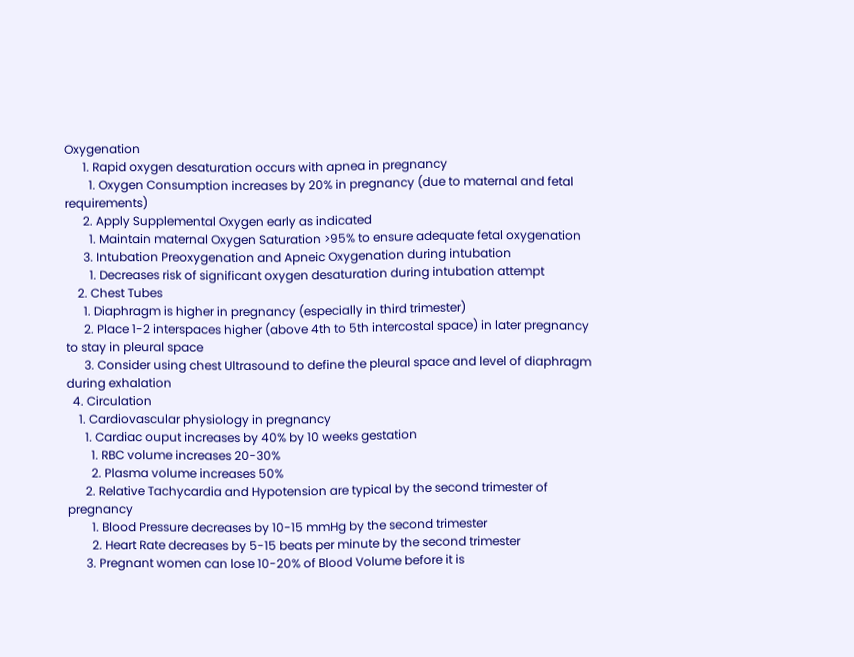Oxygenation
      1. Rapid oxygen desaturation occurs with apnea in pregnancy
        1. Oxygen Consumption increases by 20% in pregnancy (due to maternal and fetal requirements)
      2. Apply Supplemental Oxygen early as indicated
        1. Maintain maternal Oxygen Saturation >95% to ensure adequate fetal oxygenation
      3. Intubation Preoxygenation and Apneic Oxygenation during intubation
        1. Decreases risk of significant oxygen desaturation during intubation attempt
    2. Chest Tubes
      1. Diaphragm is higher in pregnancy (especially in third trimester)
      2. Place 1-2 interspaces higher (above 4th to 5th intercostal space) in later pregnancy to stay in pleural space
      3. Consider using chest Ultrasound to define the pleural space and level of diaphragm during exhalation
  4. Circulation
    1. Cardiovascular physiology in pregnancy
      1. Cardiac ouput increases by 40% by 10 weeks gestation
        1. RBC volume increases 20-30%
        2. Plasma volume increases 50%
      2. Relative Tachycardia and Hypotension are typical by the second trimester of pregnancy
        1. Blood Pressure decreases by 10-15 mmHg by the second trimester
        2. Heart Rate decreases by 5-15 beats per minute by the second trimester
      3. Pregnant women can lose 10-20% of Blood Volume before it is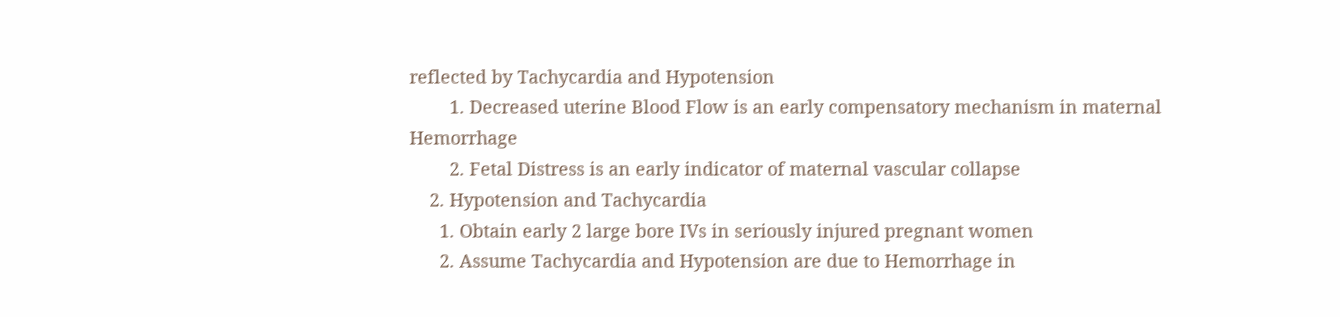reflected by Tachycardia and Hypotension
        1. Decreased uterine Blood Flow is an early compensatory mechanism in maternal Hemorrhage
        2. Fetal Distress is an early indicator of maternal vascular collapse
    2. Hypotension and Tachycardia
      1. Obtain early 2 large bore IVs in seriously injured pregnant women
      2. Assume Tachycardia and Hypotension are due to Hemorrhage in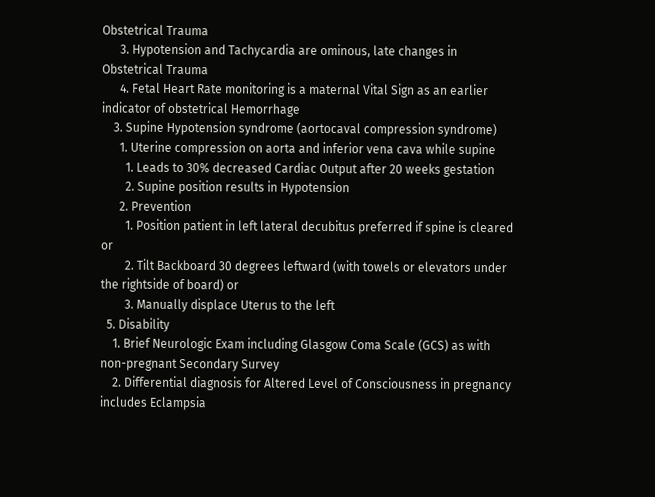Obstetrical Trauma
      3. Hypotension and Tachycardia are ominous, late changes in Obstetrical Trauma
      4. Fetal Heart Rate monitoring is a maternal Vital Sign as an earlier indicator of obstetrical Hemorrhage
    3. Supine Hypotension syndrome (aortocaval compression syndrome)
      1. Uterine compression on aorta and inferior vena cava while supine
        1. Leads to 30% decreased Cardiac Output after 20 weeks gestation
        2. Supine position results in Hypotension
      2. Prevention
        1. Position patient in left lateral decubitus preferred if spine is cleared or
        2. Tilt Backboard 30 degrees leftward (with towels or elevators under the rightside of board) or
        3. Manually displace Uterus to the left
  5. Disability
    1. Brief Neurologic Exam including Glasgow Coma Scale (GCS) as with non-pregnant Secondary Survey
    2. Differential diagnosis for Altered Level of Consciousness in pregnancy includes Eclampsia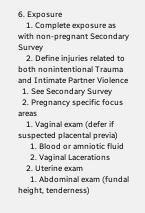6. Exposure
    1. Complete exposure as with non-pregnant Secondary Survey
    2. Define injuries related to both nonintentional Trauma and Intimate Partner Violence
  1. See Secondary Survey
  2. Pregnancy specific focus areas
    1. Vaginal exam (defer if suspected placental previa)
      1. Blood or amniotic fluid
      2. Vaginal Lacerations
    2. Uterine exam
      1. Abdominal exam (fundal height, tenderness)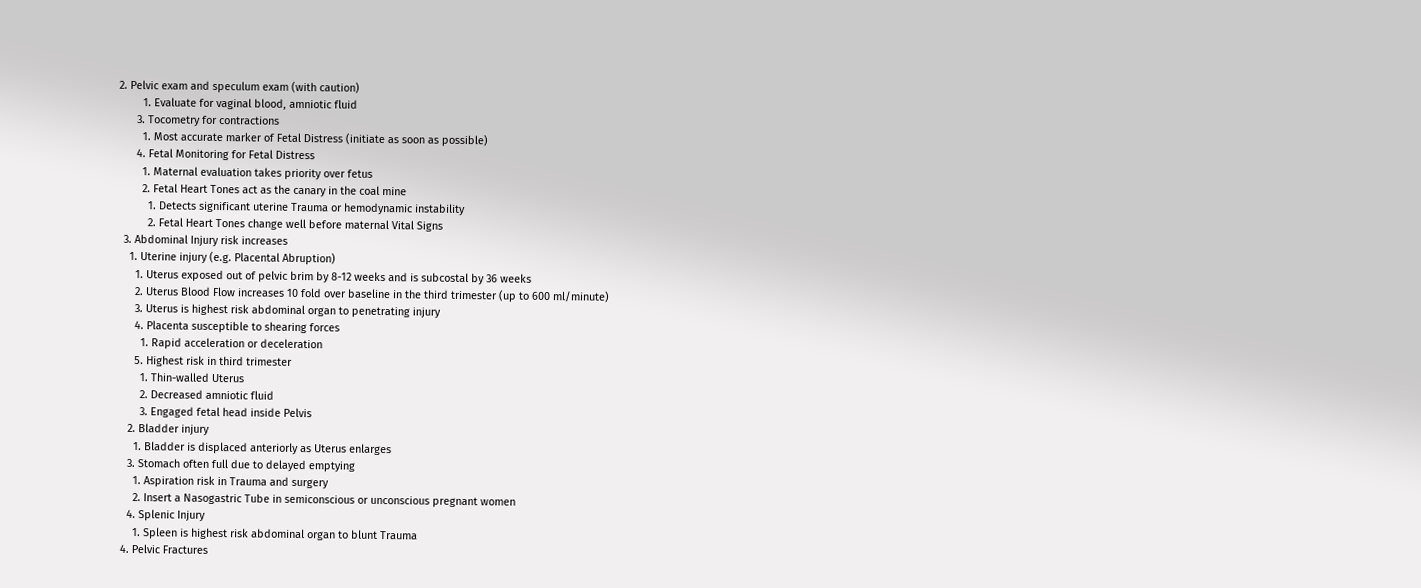2. Pelvic exam and speculum exam (with caution)
        1. Evaluate for vaginal blood, amniotic fluid
      3. Tocometry for contractions
        1. Most accurate marker of Fetal Distress (initiate as soon as possible)
      4. Fetal Monitoring for Fetal Distress
        1. Maternal evaluation takes priority over fetus
        2. Fetal Heart Tones act as the canary in the coal mine
          1. Detects significant uterine Trauma or hemodynamic instability
          2. Fetal Heart Tones change well before maternal Vital Signs
  3. Abdominal Injury risk increases
    1. Uterine injury (e.g. Placental Abruption)
      1. Uterus exposed out of pelvic brim by 8-12 weeks and is subcostal by 36 weeks
      2. Uterus Blood Flow increases 10 fold over baseline in the third trimester (up to 600 ml/minute)
      3. Uterus is highest risk abdominal organ to penetrating injury
      4. Placenta susceptible to shearing forces
        1. Rapid acceleration or deceleration
      5. Highest risk in third trimester
        1. Thin-walled Uterus
        2. Decreased amniotic fluid
        3. Engaged fetal head inside Pelvis
    2. Bladder injury
      1. Bladder is displaced anteriorly as Uterus enlarges
    3. Stomach often full due to delayed emptying
      1. Aspiration risk in Trauma and surgery
      2. Insert a Nasogastric Tube in semiconscious or unconscious pregnant women
    4. Splenic Injury
      1. Spleen is highest risk abdominal organ to blunt Trauma
  4. Pelvic Fractures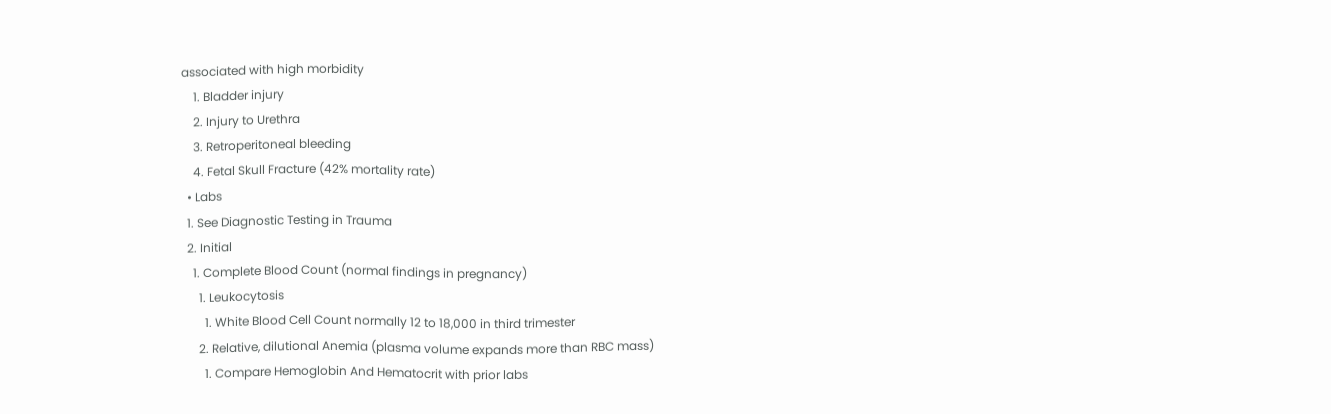associated with high morbidity
    1. Bladder injury
    2. Injury to Urethra
    3. Retroperitoneal bleeding
    4. Fetal Skull Fracture (42% mortality rate)
  • Labs
  1. See Diagnostic Testing in Trauma
  2. Initial
    1. Complete Blood Count (normal findings in pregnancy)
      1. Leukocytosis
        1. White Blood Cell Count normally 12 to 18,000 in third trimester
      2. Relative, dilutional Anemia (plasma volume expands more than RBC mass)
        1. Compare Hemoglobin And Hematocrit with prior labs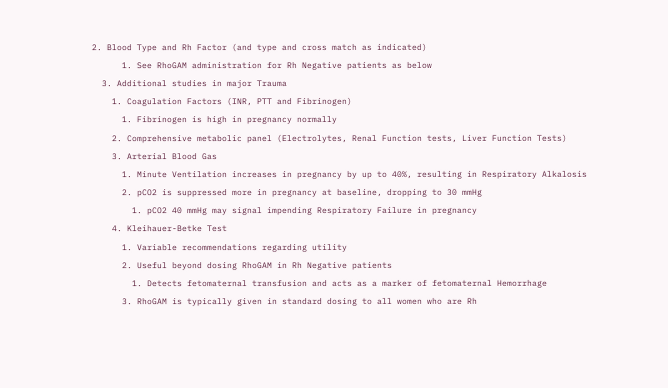2. Blood Type and Rh Factor (and type and cross match as indicated)
      1. See RhoGAM administration for Rh Negative patients as below
  3. Additional studies in major Trauma
    1. Coagulation Factors (INR, PTT and Fibrinogen)
      1. Fibrinogen is high in pregnancy normally
    2. Comprehensive metabolic panel (Electrolytes, Renal Function tests, Liver Function Tests)
    3. Arterial Blood Gas
      1. Minute Ventilation increases in pregnancy by up to 40%, resulting in Respiratory Alkalosis
      2. pCO2 is suppressed more in pregnancy at baseline, dropping to 30 mmHg
        1. pCO2 40 mmHg may signal impending Respiratory Failure in pregnancy
    4. Kleihauer-Betke Test
      1. Variable recommendations regarding utility
      2. Useful beyond dosing RhoGAM in Rh Negative patients
        1. Detects fetomaternal transfusion and acts as a marker of fetomaternal Hemorrhage
      3. RhoGAM is typically given in standard dosing to all women who are Rh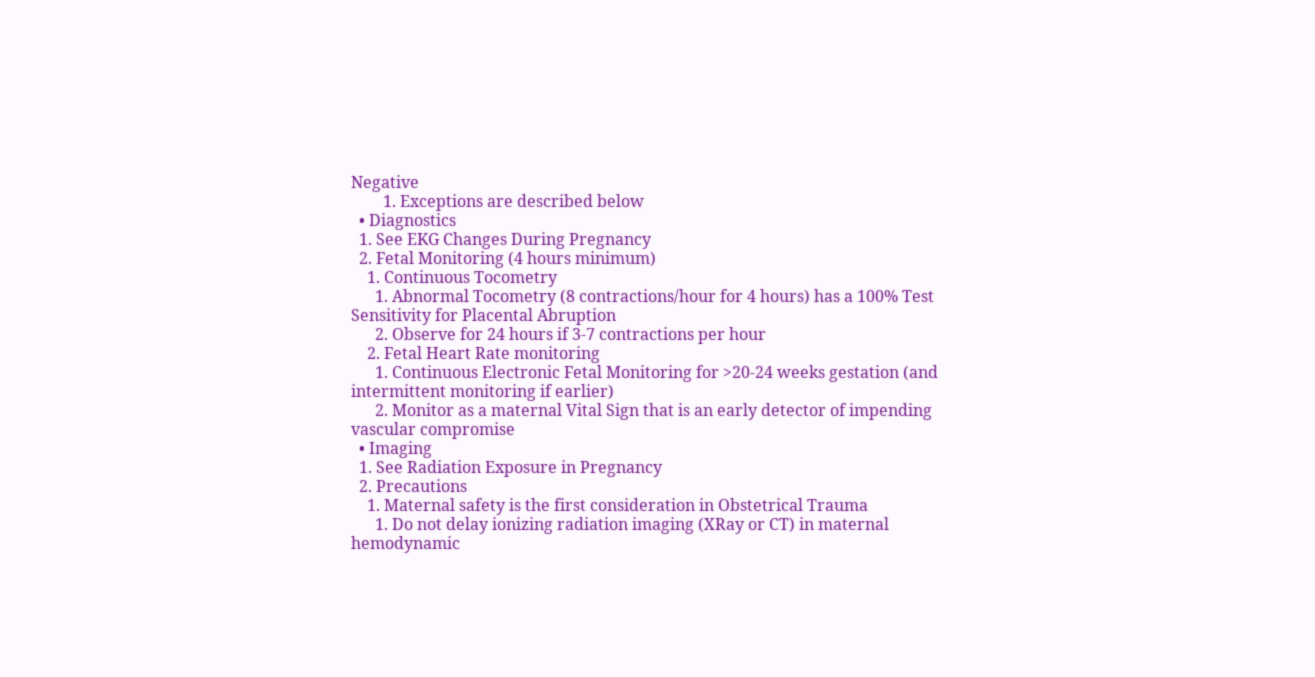Negative
        1. Exceptions are described below
  • Diagnostics
  1. See EKG Changes During Pregnancy
  2. Fetal Monitoring (4 hours minimum)
    1. Continuous Tocometry
      1. Abnormal Tocometry (8 contractions/hour for 4 hours) has a 100% Test Sensitivity for Placental Abruption
      2. Observe for 24 hours if 3-7 contractions per hour
    2. Fetal Heart Rate monitoring
      1. Continuous Electronic Fetal Monitoring for >20-24 weeks gestation (and intermittent monitoring if earlier)
      2. Monitor as a maternal Vital Sign that is an early detector of impending vascular compromise
  • Imaging
  1. See Radiation Exposure in Pregnancy
  2. Precautions
    1. Maternal safety is the first consideration in Obstetrical Trauma
      1. Do not delay ionizing radiation imaging (XRay or CT) in maternal hemodynamic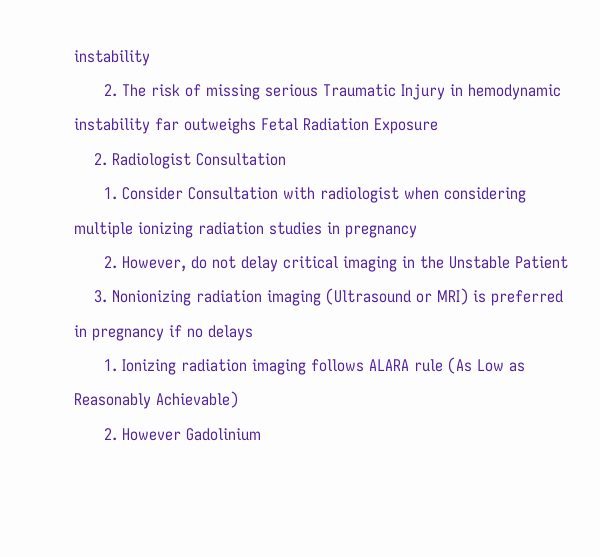instability
      2. The risk of missing serious Traumatic Injury in hemodynamic instability far outweighs Fetal Radiation Exposure
    2. Radiologist Consultation
      1. Consider Consultation with radiologist when considering multiple ionizing radiation studies in pregnancy
      2. However, do not delay critical imaging in the Unstable Patient
    3. Nonionizing radiation imaging (Ultrasound or MRI) is preferred in pregnancy if no delays
      1. Ionizing radiation imaging follows ALARA rule (As Low as Reasonably Achievable)
      2. However Gadolinium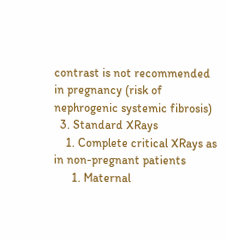contrast is not recommended in pregnancy (risk of nephrogenic systemic fibrosis)
  3. Standard XRays
    1. Complete critical XRays as in non-pregnant patients
      1. Maternal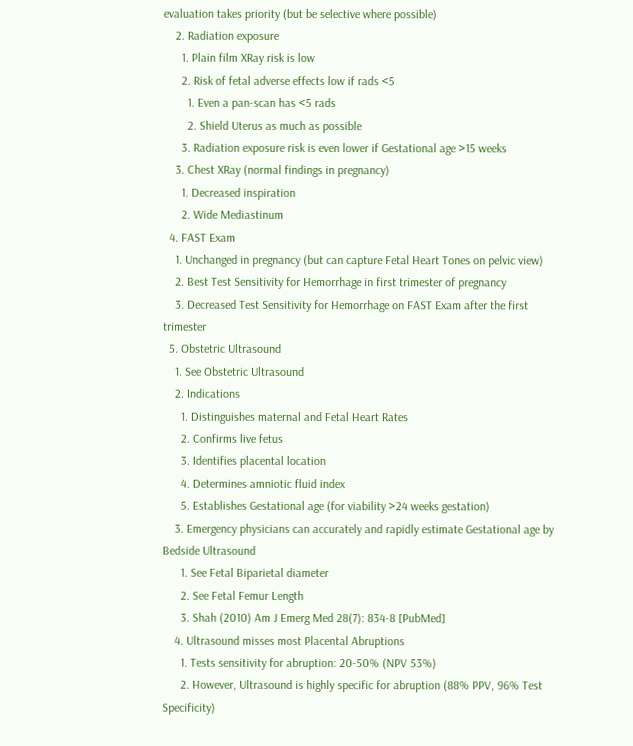evaluation takes priority (but be selective where possible)
    2. Radiation exposure
      1. Plain film XRay risk is low
      2. Risk of fetal adverse effects low if rads <5
        1. Even a pan-scan has <5 rads
        2. Shield Uterus as much as possible
      3. Radiation exposure risk is even lower if Gestational age >15 weeks
    3. Chest XRay (normal findings in pregnancy)
      1. Decreased inspiration
      2. Wide Mediastinum
  4. FAST Exam
    1. Unchanged in pregnancy (but can capture Fetal Heart Tones on pelvic view)
    2. Best Test Sensitivity for Hemorrhage in first trimester of pregnancy
    3. Decreased Test Sensitivity for Hemorrhage on FAST Exam after the first trimester
  5. Obstetric Ultrasound
    1. See Obstetric Ultrasound
    2. Indications
      1. Distinguishes maternal and Fetal Heart Rates
      2. Confirms live fetus
      3. Identifies placental location
      4. Determines amniotic fluid index
      5. Establishes Gestational age (for viability >24 weeks gestation)
    3. Emergency physicians can accurately and rapidly estimate Gestational age by Bedside Ultrasound
      1. See Fetal Biparietal diameter
      2. See Fetal Femur Length
      3. Shah (2010) Am J Emerg Med 28(7): 834-8 [PubMed]
    4. Ultrasound misses most Placental Abruptions
      1. Tests sensitivity for abruption: 20-50% (NPV 53%)
      2. However, Ultrasound is highly specific for abruption (88% PPV, 96% Test Specificity)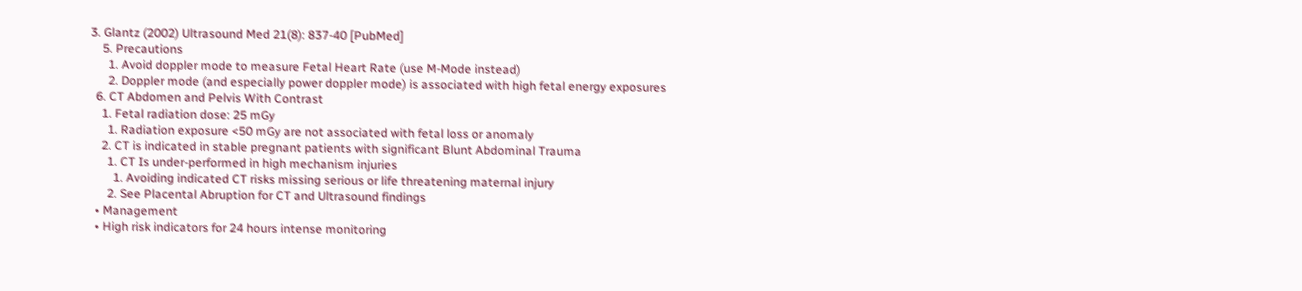3. Glantz (2002) Ultrasound Med 21(8): 837-40 [PubMed]
    5. Precautions
      1. Avoid doppler mode to measure Fetal Heart Rate (use M-Mode instead)
      2. Doppler mode (and especially power doppler mode) is associated with high fetal energy exposures
  6. CT Abdomen and Pelvis With Contrast
    1. Fetal radiation dose: 25 mGy
      1. Radiation exposure <50 mGy are not associated with fetal loss or anomaly
    2. CT is indicated in stable pregnant patients with significant Blunt Abdominal Trauma
      1. CT Is under-performed in high mechanism injuries
        1. Avoiding indicated CT risks missing serious or life threatening maternal injury
      2. See Placental Abruption for CT and Ultrasound findings
  • Management
  • High risk indicators for 24 hours intense monitoring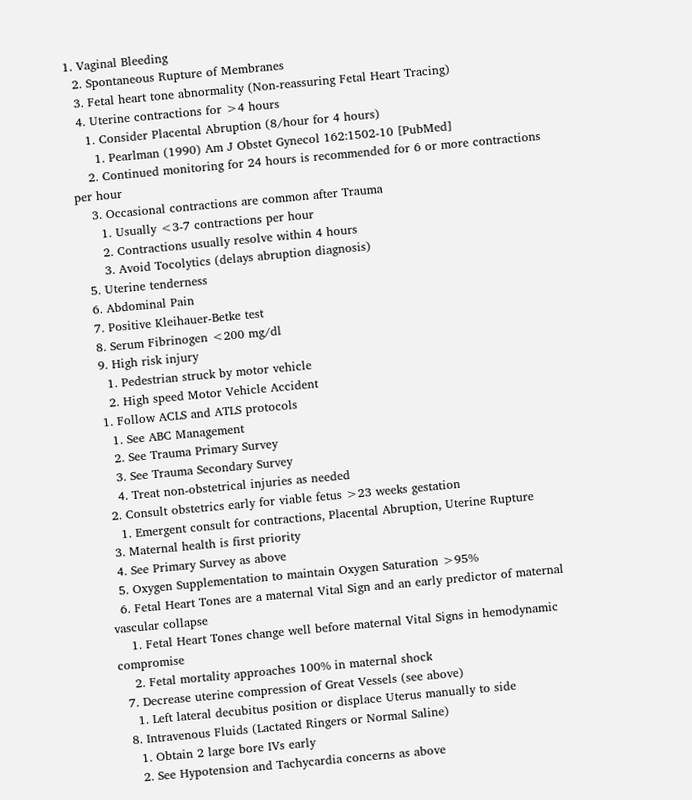1. Vaginal Bleeding
  2. Spontaneous Rupture of Membranes
  3. Fetal heart tone abnormality (Non-reassuring Fetal Heart Tracing)
  4. Uterine contractions for >4 hours
    1. Consider Placental Abruption (8/hour for 4 hours)
      1. Pearlman (1990) Am J Obstet Gynecol 162:1502-10 [PubMed]
    2. Continued monitoring for 24 hours is recommended for 6 or more contractions per hour
    3. Occasional contractions are common after Trauma
      1. Usually <3-7 contractions per hour
      2. Contractions usually resolve within 4 hours
      3. Avoid Tocolytics (delays abruption diagnosis)
  5. Uterine tenderness
  6. Abdominal Pain
  7. Positive Kleihauer-Betke test
  8. Serum Fibrinogen <200 mg/dl
  9. High risk injury
    1. Pedestrian struck by motor vehicle
    2. High speed Motor Vehicle Accident
  1. Follow ACLS and ATLS protocols
    1. See ABC Management
    2. See Trauma Primary Survey
    3. See Trauma Secondary Survey
    4. Treat non-obstetrical injuries as needed
  2. Consult obstetrics early for viable fetus >23 weeks gestation
    1. Emergent consult for contractions, Placental Abruption, Uterine Rupture
  3. Maternal health is first priority
  4. See Primary Survey as above
  5. Oxygen Supplementation to maintain Oxygen Saturation >95%
  6. Fetal Heart Tones are a maternal Vital Sign and an early predictor of maternal vascular collapse
    1. Fetal Heart Tones change well before maternal Vital Signs in hemodynamic compromise
    2. Fetal mortality approaches 100% in maternal shock
  7. Decrease uterine compression of Great Vessels (see above)
    1. Left lateral decubitus position or displace Uterus manually to side
  8. Intravenous Fluids (Lactated Ringers or Normal Saline)
    1. Obtain 2 large bore IVs early
    2. See Hypotension and Tachycardia concerns as above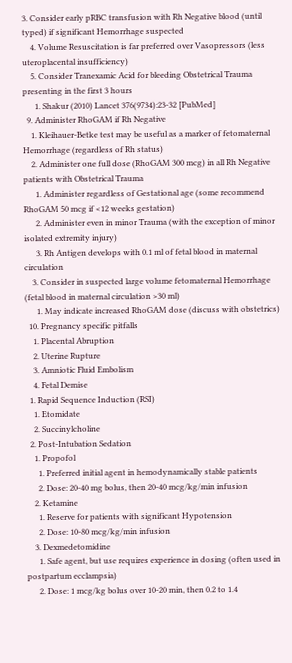3. Consider early pRBC transfusion with Rh Negative blood (until typed) if significant Hemorrhage suspected
    4. Volume Resuscitation is far preferred over Vasopressors (less uteroplacental insufficiency)
    5. Consider Tranexamic Acid for bleeding Obstetrical Trauma presenting in the first 3 hours
      1. Shakur (2010) Lancet 376(9734):23-32 [PubMed]
  9. Administer RhoGAM if Rh Negative
    1. Kleihauer-Betke test may be useful as a marker of fetomaternal Hemorrhage (regardless of Rh status)
    2. Administer one full dose (RhoGAM 300 mcg) in all Rh Negative patients with Obstetrical Trauma
      1. Administer regardless of Gestational age (some recommend RhoGAM 50 mcg if <12 weeks gestation)
      2. Administer even in minor Trauma (with the exception of minor isolated extremity injury)
      3. Rh Antigen develops with 0.1 ml of fetal blood in maternal circulation
    3. Consider in suspected large volume fetomaternal Hemorrhage (fetal blood in maternal circulation >30 ml)
      1. May indicate increased RhoGAM dose (discuss with obstetrics)
  10. Pregnancy specific pitfalls
    1. Placental Abruption
    2. Uterine Rupture
    3. Amniotic Fluid Embolism
    4. Fetal Demise
  1. Rapid Sequence Induction (RSI)
    1. Etomidate
    2. Succinylcholine
  2. Post-Intubation Sedation
    1. Propofol
      1. Preferred initial agent in hemodynamically stable patients
      2. Dose: 20-40 mg bolus, then 20-40 mcg/kg/min infusion
    2. Ketamine
      1. Reserve for patients with significant Hypotension
      2. Dose: 10-80 mcg/kg/min infusion
    3. Dexmedetomidine
      1. Safe agent, but use requires experience in dosing (often used in postpartum ecclampsia)
      2. Dose: 1 mcg/kg bolus over 10-20 min, then 0.2 to 1.4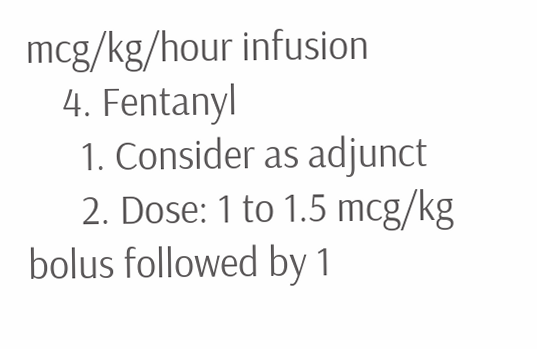mcg/kg/hour infusion
    4. Fentanyl
      1. Consider as adjunct
      2. Dose: 1 to 1.5 mcg/kg bolus followed by 1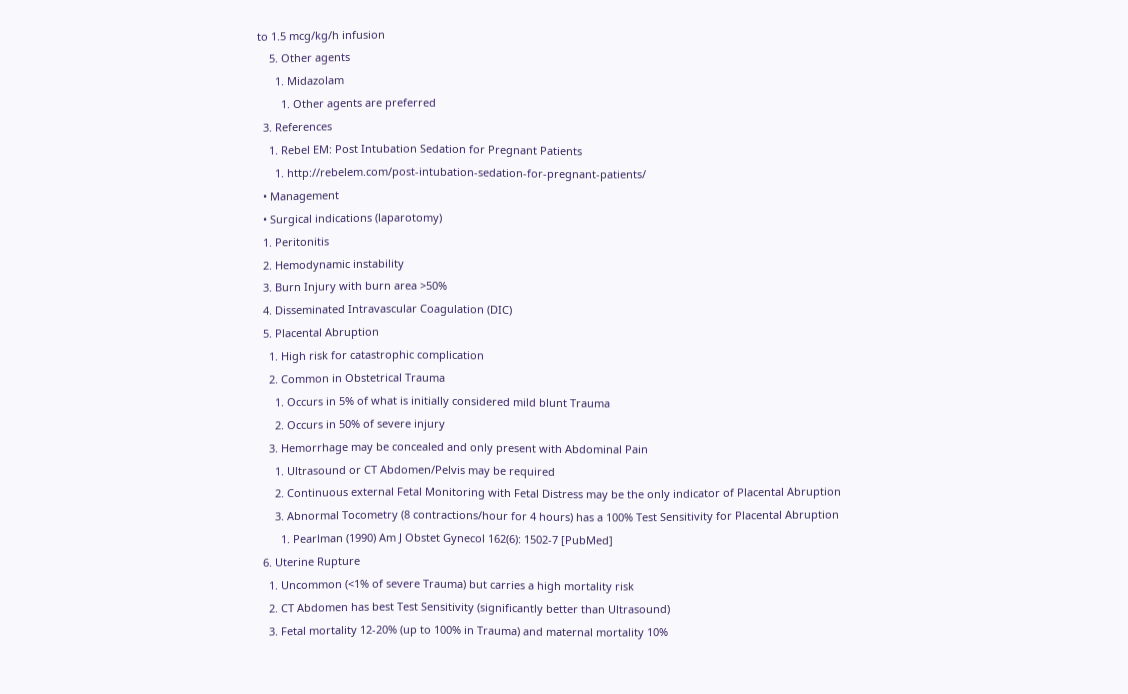to 1.5 mcg/kg/h infusion
    5. Other agents
      1. Midazolam
        1. Other agents are preferred
  3. References
    1. Rebel EM: Post Intubation Sedation for Pregnant Patients
      1. http://rebelem.com/post-intubation-sedation-for-pregnant-patients/
  • Management
  • Surgical indications (laparotomy)
  1. Peritonitis
  2. Hemodynamic instability
  3. Burn Injury with burn area >50%
  4. Disseminated Intravascular Coagulation (DIC)
  5. Placental Abruption
    1. High risk for catastrophic complication
    2. Common in Obstetrical Trauma
      1. Occurs in 5% of what is initially considered mild blunt Trauma
      2. Occurs in 50% of severe injury
    3. Hemorrhage may be concealed and only present with Abdominal Pain
      1. Ultrasound or CT Abdomen/Pelvis may be required
      2. Continuous external Fetal Monitoring with Fetal Distress may be the only indicator of Placental Abruption
      3. Abnormal Tocometry (8 contractions/hour for 4 hours) has a 100% Test Sensitivity for Placental Abruption
        1. Pearlman (1990) Am J Obstet Gynecol 162(6): 1502-7 [PubMed]
  6. Uterine Rupture
    1. Uncommon (<1% of severe Trauma) but carries a high mortality risk
    2. CT Abdomen has best Test Sensitivity (significantly better than Ultrasound)
    3. Fetal mortality 12-20% (up to 100% in Trauma) and maternal mortality 10%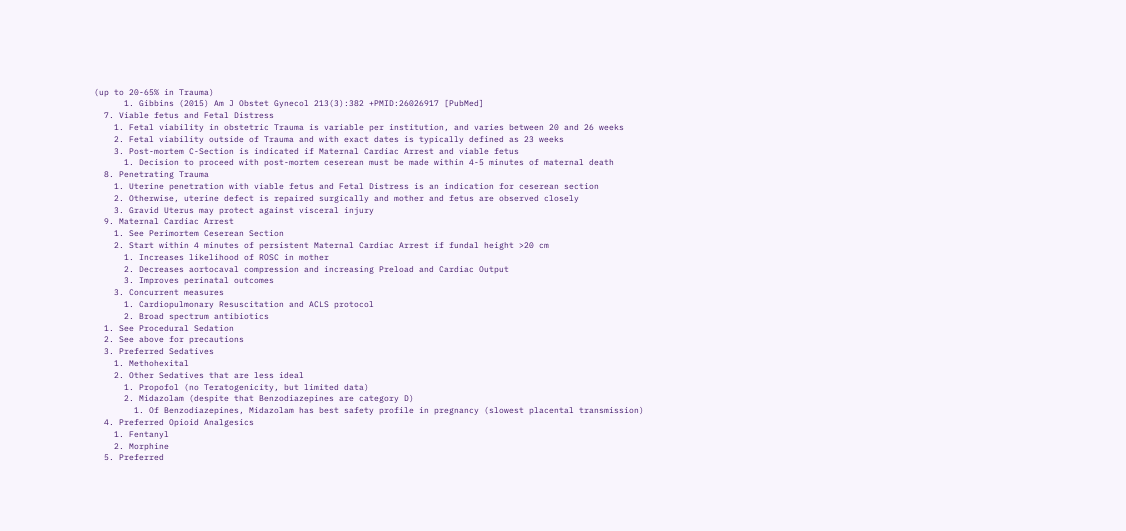(up to 20-65% in Trauma)
      1. Gibbins (2015) Am J Obstet Gynecol 213(3):382 +PMID:26026917 [PubMed]
  7. Viable fetus and Fetal Distress
    1. Fetal viability in obstetric Trauma is variable per institution, and varies between 20 and 26 weeks
    2. Fetal viability outside of Trauma and with exact dates is typically defined as 23 weeks
    3. Post-mortem C-Section is indicated if Maternal Cardiac Arrest and viable fetus
      1. Decision to proceed with post-mortem ceserean must be made within 4-5 minutes of maternal death
  8. Penetrating Trauma
    1. Uterine penetration with viable fetus and Fetal Distress is an indication for ceserean section
    2. Otherwise, uterine defect is repaired surgically and mother and fetus are observed closely
    3. Gravid Uterus may protect against visceral injury
  9. Maternal Cardiac Arrest
    1. See Perimortem Ceserean Section
    2. Start within 4 minutes of persistent Maternal Cardiac Arrest if fundal height >20 cm
      1. Increases likelihood of ROSC in mother
      2. Decreases aortocaval compression and increasing Preload and Cardiac Output
      3. Improves perinatal outcomes
    3. Concurrent measures
      1. Cardiopulmonary Resuscitation and ACLS protocol
      2. Broad spectrum antibiotics
  1. See Procedural Sedation
  2. See above for precautions
  3. Preferred Sedatives
    1. Methohexital
    2. Other Sedatives that are less ideal
      1. Propofol (no Teratogenicity, but limited data)
      2. Midazolam (despite that Benzodiazepines are category D)
        1. Of Benzodiazepines, Midazolam has best safety profile in pregnancy (slowest placental transmission)
  4. Preferred Opioid Analgesics
    1. Fentanyl
    2. Morphine
  5. Preferred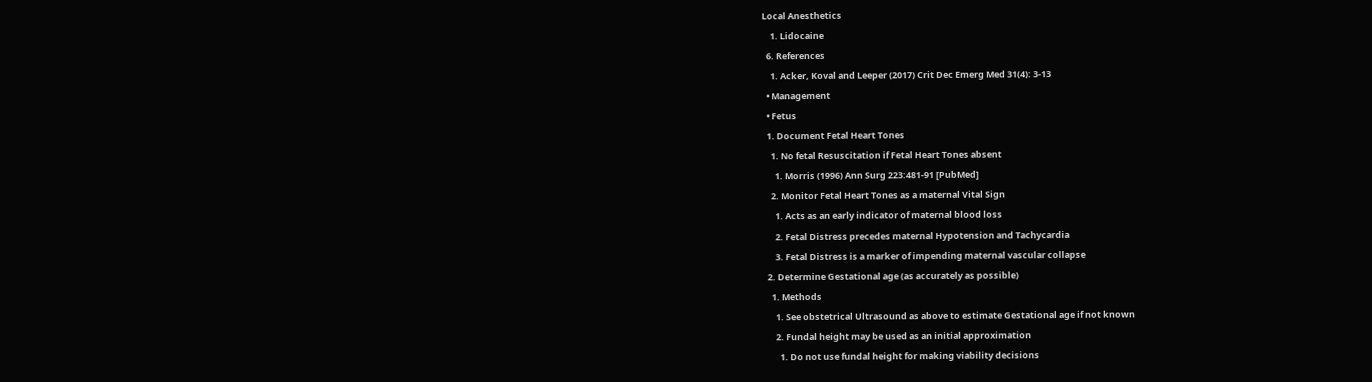Local Anesthetics
    1. Lidocaine
  6. References
    1. Acker, Koval and Leeper (2017) Crit Dec Emerg Med 31(4): 3-13
  • Management
  • Fetus
  1. Document Fetal Heart Tones
    1. No fetal Resuscitation if Fetal Heart Tones absent
      1. Morris (1996) Ann Surg 223:481-91 [PubMed]
    2. Monitor Fetal Heart Tones as a maternal Vital Sign
      1. Acts as an early indicator of maternal blood loss
      2. Fetal Distress precedes maternal Hypotension and Tachycardia
      3. Fetal Distress is a marker of impending maternal vascular collapse
  2. Determine Gestational age (as accurately as possible)
    1. Methods
      1. See obstetrical Ultrasound as above to estimate Gestational age if not known
      2. Fundal height may be used as an initial approximation
        1. Do not use fundal height for making viability decisions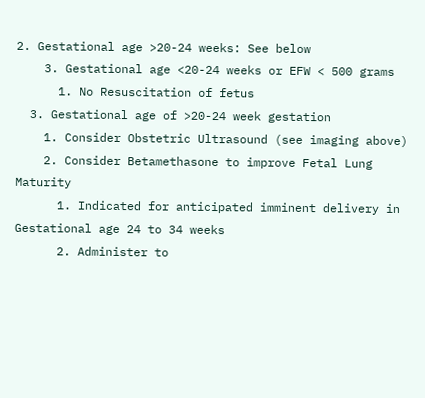2. Gestational age >20-24 weeks: See below
    3. Gestational age <20-24 weeks or EFW < 500 grams
      1. No Resuscitation of fetus
  3. Gestational age of >20-24 week gestation
    1. Consider Obstetric Ultrasound (see imaging above)
    2. Consider Betamethasone to improve Fetal Lung Maturity
      1. Indicated for anticipated imminent delivery in Gestational age 24 to 34 weeks
      2. Administer to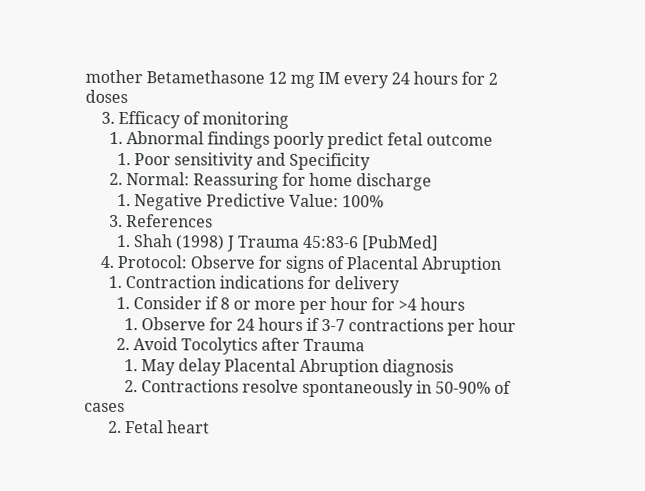mother Betamethasone 12 mg IM every 24 hours for 2 doses
    3. Efficacy of monitoring
      1. Abnormal findings poorly predict fetal outcome
        1. Poor sensitivity and Specificity
      2. Normal: Reassuring for home discharge
        1. Negative Predictive Value: 100%
      3. References
        1. Shah (1998) J Trauma 45:83-6 [PubMed]
    4. Protocol: Observe for signs of Placental Abruption
      1. Contraction indications for delivery
        1. Consider if 8 or more per hour for >4 hours
          1. Observe for 24 hours if 3-7 contractions per hour
        2. Avoid Tocolytics after Trauma
          1. May delay Placental Abruption diagnosis
          2. Contractions resolve spontaneously in 50-90% of cases
      2. Fetal heart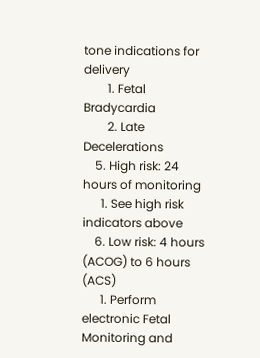tone indications for delivery
        1. Fetal Bradycardia
        2. Late Decelerations
    5. High risk: 24 hours of monitoring
      1. See high risk indicators above
    6. Low risk: 4 hours (ACOG) to 6 hours (ACS)
      1. Perform electronic Fetal Monitoring and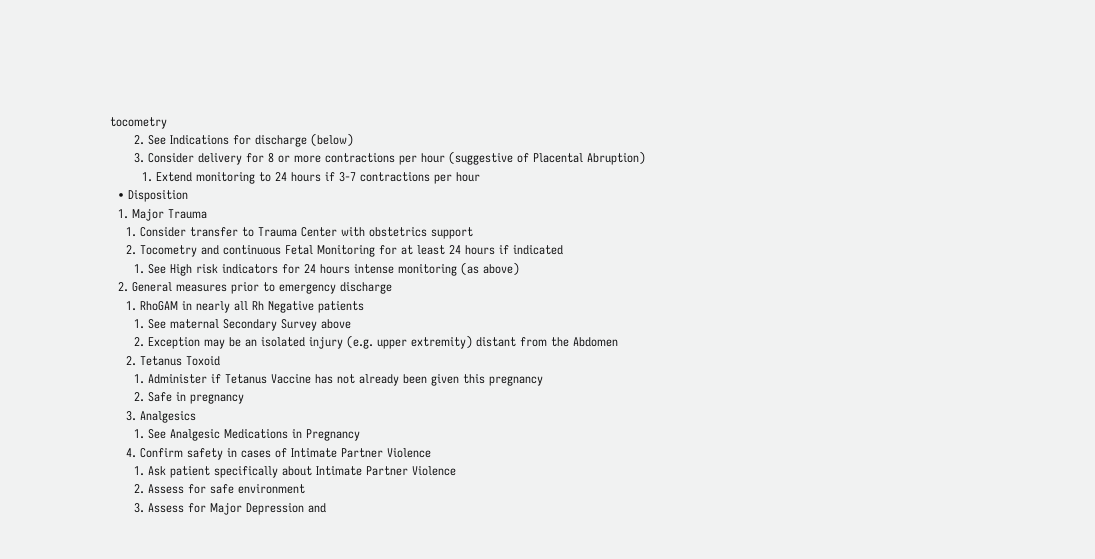tocometry
      2. See Indications for discharge (below)
      3. Consider delivery for 8 or more contractions per hour (suggestive of Placental Abruption)
        1. Extend monitoring to 24 hours if 3-7 contractions per hour
  • Disposition
  1. Major Trauma
    1. Consider transfer to Trauma Center with obstetrics support
    2. Tocometry and continuous Fetal Monitoring for at least 24 hours if indicated
      1. See High risk indicators for 24 hours intense monitoring (as above)
  2. General measures prior to emergency discharge
    1. RhoGAM in nearly all Rh Negative patients
      1. See maternal Secondary Survey above
      2. Exception may be an isolated injury (e.g. upper extremity) distant from the Abdomen
    2. Tetanus Toxoid
      1. Administer if Tetanus Vaccine has not already been given this pregnancy
      2. Safe in pregnancy
    3. Analgesics
      1. See Analgesic Medications in Pregnancy
    4. Confirm safety in cases of Intimate Partner Violence
      1. Ask patient specifically about Intimate Partner Violence
      2. Assess for safe environment
      3. Assess for Major Depression and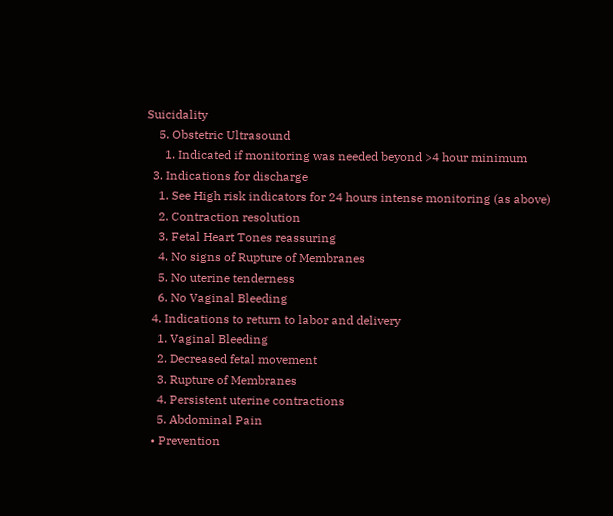Suicidality
    5. Obstetric Ultrasound
      1. Indicated if monitoring was needed beyond >4 hour minimum
  3. Indications for discharge
    1. See High risk indicators for 24 hours intense monitoring (as above)
    2. Contraction resolution
    3. Fetal Heart Tones reassuring
    4. No signs of Rupture of Membranes
    5. No uterine tenderness
    6. No Vaginal Bleeding
  4. Indications to return to labor and delivery
    1. Vaginal Bleeding
    2. Decreased fetal movement
    3. Rupture of Membranes
    4. Persistent uterine contractions
    5. Abdominal Pain
  • Prevention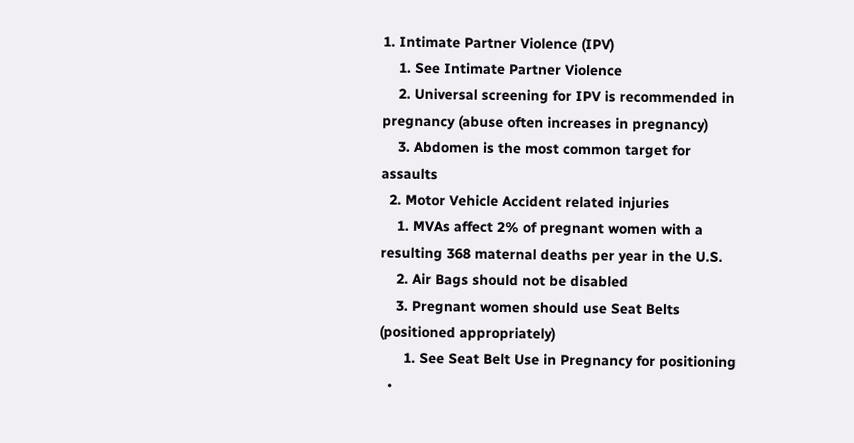1. Intimate Partner Violence (IPV)
    1. See Intimate Partner Violence
    2. Universal screening for IPV is recommended in pregnancy (abuse often increases in pregnancy)
    3. Abdomen is the most common target for assaults
  2. Motor Vehicle Accident related injuries
    1. MVAs affect 2% of pregnant women with a resulting 368 maternal deaths per year in the U.S.
    2. Air Bags should not be disabled
    3. Pregnant women should use Seat Belts (positioned appropriately)
      1. See Seat Belt Use in Pregnancy for positioning
  •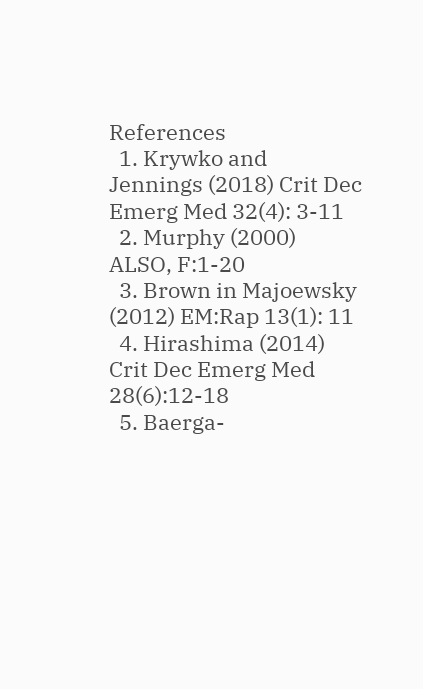References
  1. Krywko and Jennings (2018) Crit Dec Emerg Med 32(4): 3-11
  2. Murphy (2000) ALSO, F:1-20
  3. Brown in Majoewsky (2012) EM:Rap 13(1): 11
  4. Hirashima (2014) Crit Dec Emerg Med 28(6):12-18
  5. Baerga-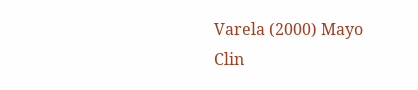Varela (2000) Mayo Clin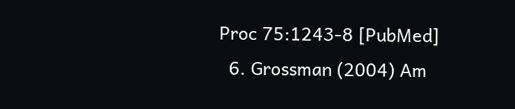Proc 75:1243-8 [PubMed]
  6. Grossman (2004) Am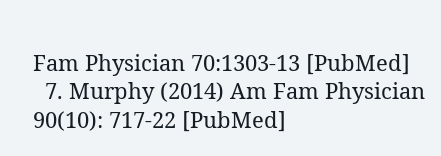Fam Physician 70:1303-13 [PubMed]
  7. Murphy (2014) Am Fam Physician 90(10): 717-22 [PubMed]